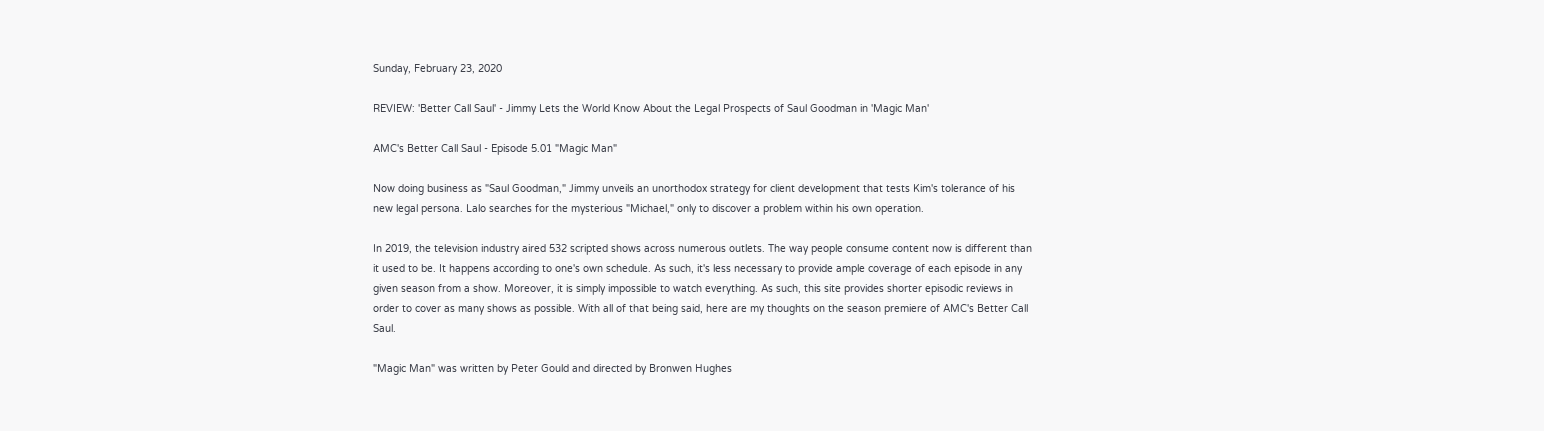Sunday, February 23, 2020

REVIEW: 'Better Call Saul' - Jimmy Lets the World Know About the Legal Prospects of Saul Goodman in 'Magic Man'

AMC's Better Call Saul - Episode 5.01 "Magic Man"

Now doing business as "Saul Goodman," Jimmy unveils an unorthodox strategy for client development that tests Kim's tolerance of his new legal persona. Lalo searches for the mysterious "Michael," only to discover a problem within his own operation.

In 2019, the television industry aired 532 scripted shows across numerous outlets. The way people consume content now is different than it used to be. It happens according to one's own schedule. As such, it's less necessary to provide ample coverage of each episode in any given season from a show. Moreover, it is simply impossible to watch everything. As such, this site provides shorter episodic reviews in order to cover as many shows as possible. With all of that being said, here are my thoughts on the season premiere of AMC's Better Call Saul.

"Magic Man" was written by Peter Gould and directed by Bronwen Hughes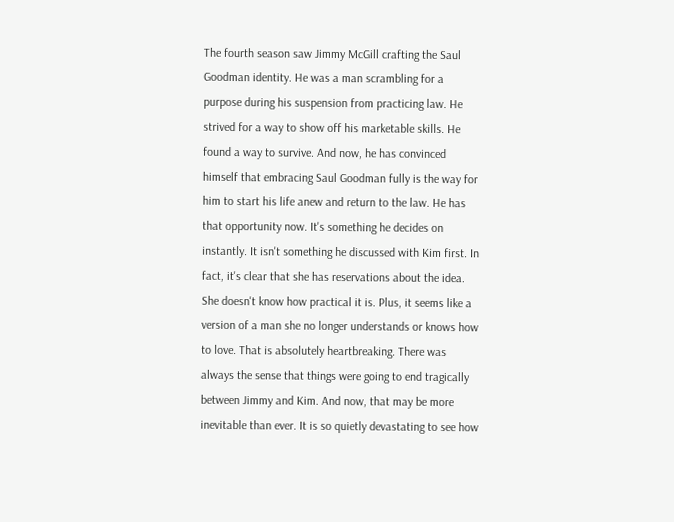The fourth season saw Jimmy McGill crafting the Saul Goodman identity. He was a man scrambling for a purpose during his suspension from practicing law. He strived for a way to show off his marketable skills. He found a way to survive. And now, he has convinced himself that embracing Saul Goodman fully is the way for him to start his life anew and return to the law. He has that opportunity now. It's something he decides on instantly. It isn't something he discussed with Kim first. In fact, it's clear that she has reservations about the idea. She doesn't know how practical it is. Plus, it seems like a version of a man she no longer understands or knows how to love. That is absolutely heartbreaking. There was always the sense that things were going to end tragically between Jimmy and Kim. And now, that may be more inevitable than ever. It is so quietly devastating to see how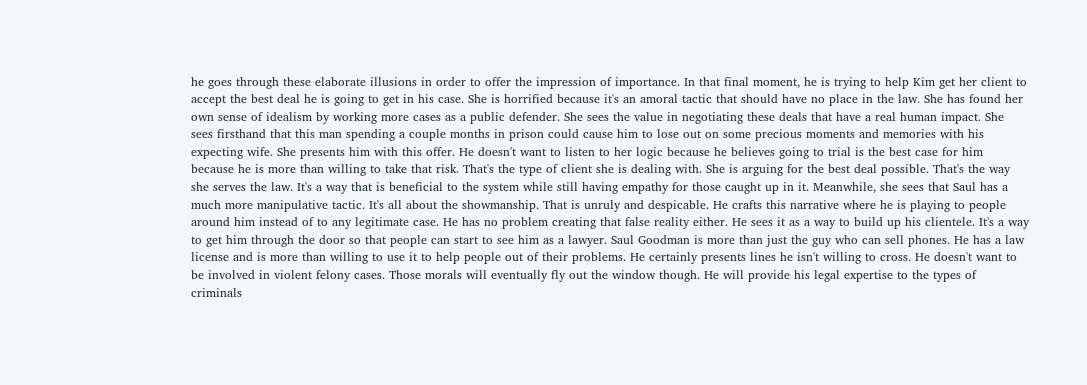he goes through these elaborate illusions in order to offer the impression of importance. In that final moment, he is trying to help Kim get her client to accept the best deal he is going to get in his case. She is horrified because it's an amoral tactic that should have no place in the law. She has found her own sense of idealism by working more cases as a public defender. She sees the value in negotiating these deals that have a real human impact. She sees firsthand that this man spending a couple months in prison could cause him to lose out on some precious moments and memories with his expecting wife. She presents him with this offer. He doesn't want to listen to her logic because he believes going to trial is the best case for him because he is more than willing to take that risk. That's the type of client she is dealing with. She is arguing for the best deal possible. That's the way she serves the law. It's a way that is beneficial to the system while still having empathy for those caught up in it. Meanwhile, she sees that Saul has a much more manipulative tactic. It's all about the showmanship. That is unruly and despicable. He crafts this narrative where he is playing to people around him instead of to any legitimate case. He has no problem creating that false reality either. He sees it as a way to build up his clientele. It's a way to get him through the door so that people can start to see him as a lawyer. Saul Goodman is more than just the guy who can sell phones. He has a law license and is more than willing to use it to help people out of their problems. He certainly presents lines he isn't willing to cross. He doesn't want to be involved in violent felony cases. Those morals will eventually fly out the window though. He will provide his legal expertise to the types of criminals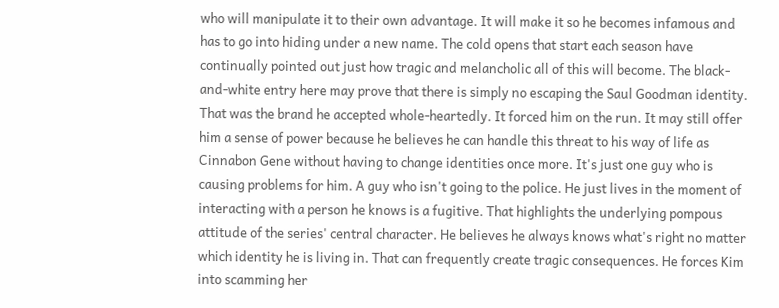who will manipulate it to their own advantage. It will make it so he becomes infamous and has to go into hiding under a new name. The cold opens that start each season have continually pointed out just how tragic and melancholic all of this will become. The black-and-white entry here may prove that there is simply no escaping the Saul Goodman identity. That was the brand he accepted whole-heartedly. It forced him on the run. It may still offer him a sense of power because he believes he can handle this threat to his way of life as Cinnabon Gene without having to change identities once more. It's just one guy who is causing problems for him. A guy who isn't going to the police. He just lives in the moment of interacting with a person he knows is a fugitive. That highlights the underlying pompous attitude of the series' central character. He believes he always knows what's right no matter which identity he is living in. That can frequently create tragic consequences. He forces Kim into scamming her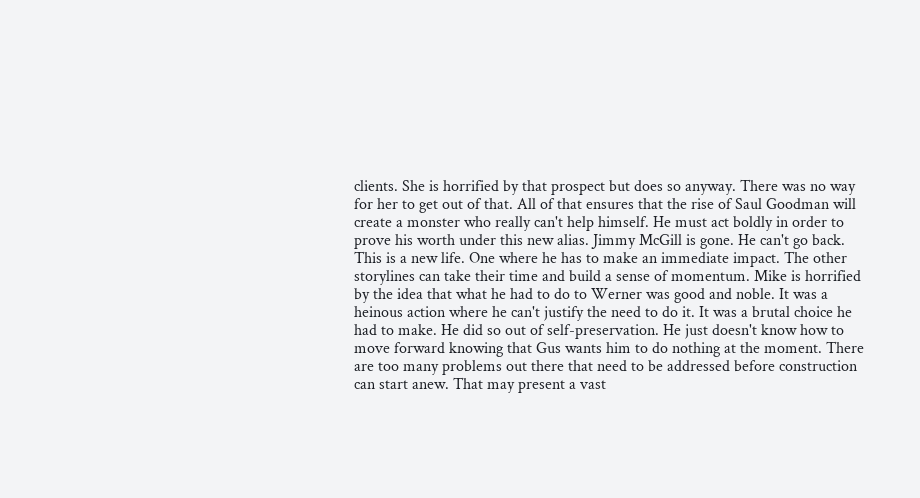clients. She is horrified by that prospect but does so anyway. There was no way for her to get out of that. All of that ensures that the rise of Saul Goodman will create a monster who really can't help himself. He must act boldly in order to prove his worth under this new alias. Jimmy McGill is gone. He can't go back. This is a new life. One where he has to make an immediate impact. The other storylines can take their time and build a sense of momentum. Mike is horrified by the idea that what he had to do to Werner was good and noble. It was a heinous action where he can't justify the need to do it. It was a brutal choice he had to make. He did so out of self-preservation. He just doesn't know how to move forward knowing that Gus wants him to do nothing at the moment. There are too many problems out there that need to be addressed before construction can start anew. That may present a vast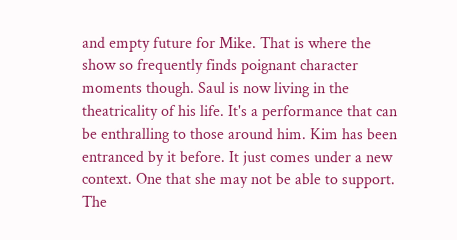and empty future for Mike. That is where the show so frequently finds poignant character moments though. Saul is now living in the theatricality of his life. It's a performance that can be enthralling to those around him. Kim has been entranced by it before. It just comes under a new context. One that she may not be able to support. The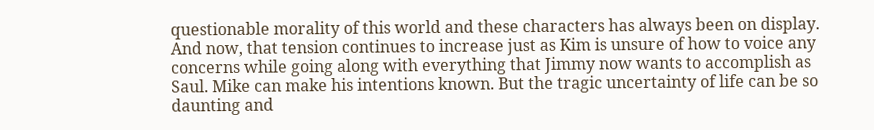questionable morality of this world and these characters has always been on display. And now, that tension continues to increase just as Kim is unsure of how to voice any concerns while going along with everything that Jimmy now wants to accomplish as Saul. Mike can make his intentions known. But the tragic uncertainty of life can be so daunting and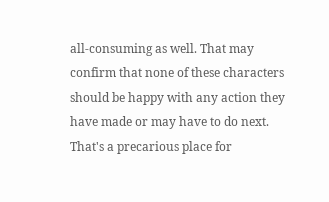all-consuming as well. That may confirm that none of these characters should be happy with any action they have made or may have to do next. That's a precarious place for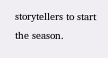storytellers to start the season.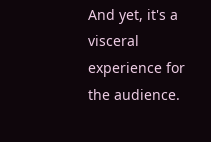And yet, it's a visceral experience for the audience.